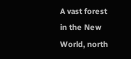A vast forest in the New World, north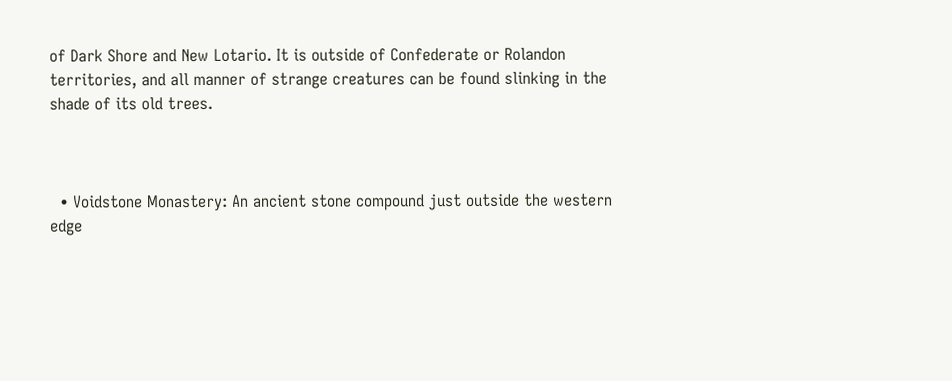of Dark Shore and New Lotario. It is outside of Confederate or Rolandon territories, and all manner of strange creatures can be found slinking in the shade of its old trees.



  • Voidstone Monastery: An ancient stone compound just outside the western edge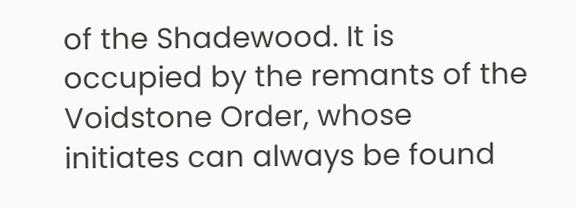of the Shadewood. It is occupied by the remants of the Voidstone Order, whose initiates can always be found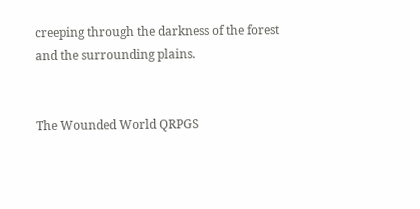creeping through the darkness of the forest and the surrounding plains.


The Wounded World QRPGS